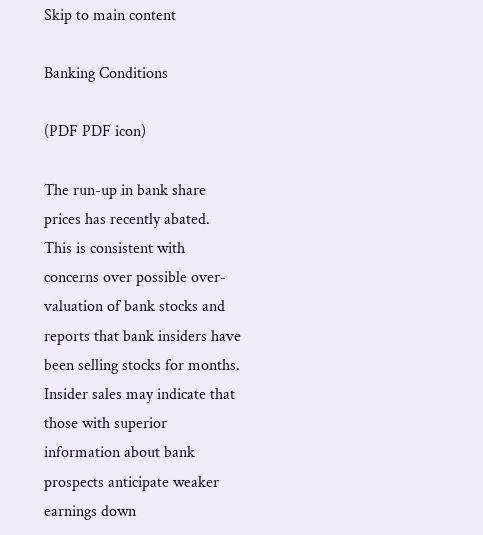Skip to main content

Banking Conditions

(PDF PDF icon)

The run-up in bank share prices has recently abated. This is consistent with concerns over possible over-valuation of bank stocks and reports that bank insiders have been selling stocks for months. Insider sales may indicate that those with superior information about bank prospects anticipate weaker earnings down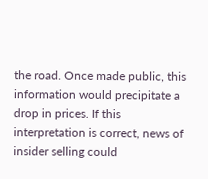the road. Once made public, this information would precipitate a drop in prices. If this interpretation is correct, news of insider selling could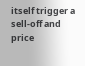itself trigger a sell-off and price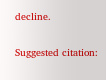decline.

Suggested citation: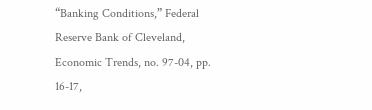“Banking Conditions,” Federal Reserve Bank of Cleveland, Economic Trends, no. 97-04, pp. 16-17,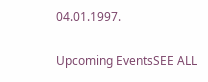04.01.1997.

Upcoming EventsSEE ALL